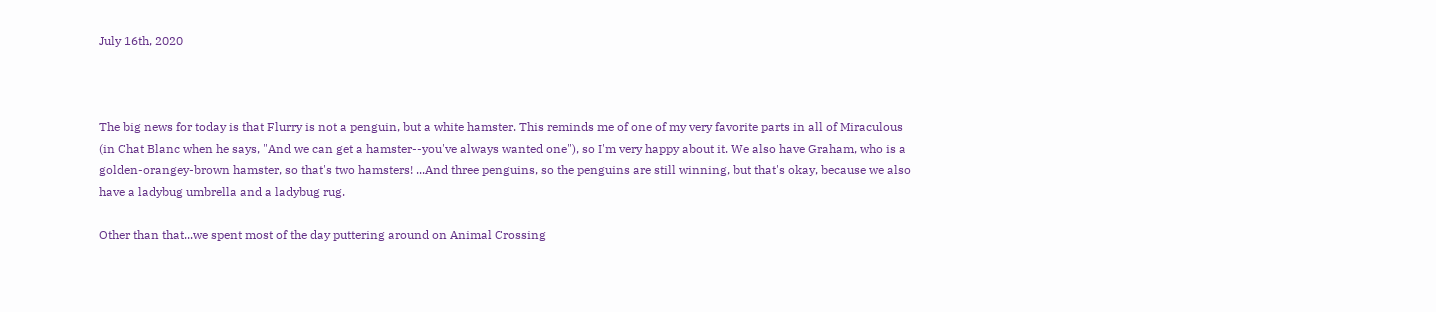July 16th, 2020



The big news for today is that Flurry is not a penguin, but a white hamster. This reminds me of one of my very favorite parts in all of Miraculous (in Chat Blanc when he says, "And we can get a hamster--you've always wanted one"), so I'm very happy about it. We also have Graham, who is a golden-orangey-brown hamster, so that's two hamsters! ...And three penguins, so the penguins are still winning, but that's okay, because we also have a ladybug umbrella and a ladybug rug.

Other than that...we spent most of the day puttering around on Animal Crossing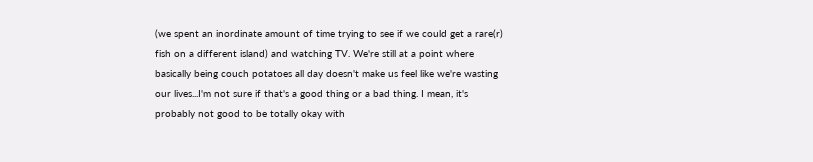(we spent an inordinate amount of time trying to see if we could get a rare(r) fish on a different island) and watching TV. We're still at a point where basically being couch potatoes all day doesn't make us feel like we're wasting our lives...I'm not sure if that's a good thing or a bad thing. I mean, it's probably not good to be totally okay with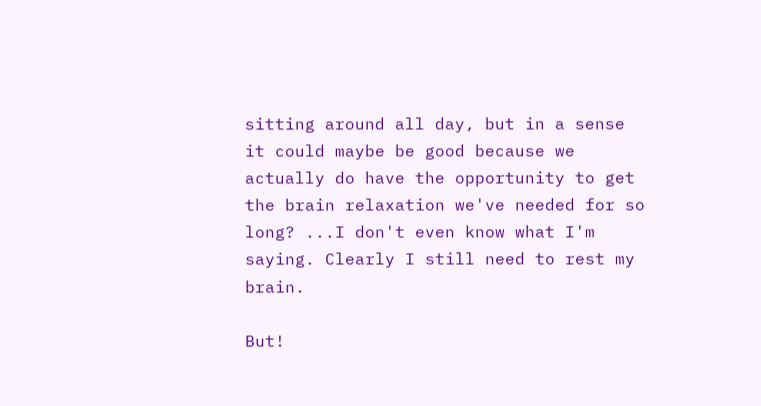sitting around all day, but in a sense it could maybe be good because we actually do have the opportunity to get the brain relaxation we've needed for so long? ...I don't even know what I'm saying. Clearly I still need to rest my brain.

But!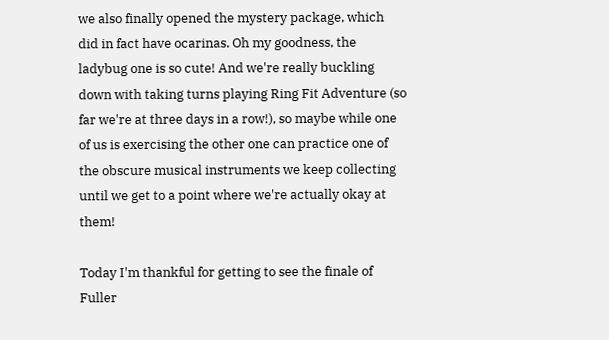we also finally opened the mystery package, which did in fact have ocarinas. Oh my goodness, the ladybug one is so cute! And we're really buckling down with taking turns playing Ring Fit Adventure (so far we're at three days in a row!), so maybe while one of us is exercising the other one can practice one of the obscure musical instruments we keep collecting until we get to a point where we're actually okay at them!

Today I'm thankful for getting to see the finale of Fuller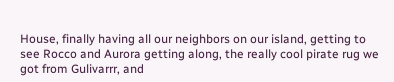House, finally having all our neighbors on our island, getting to see Rocco and Aurora getting along, the really cool pirate rug we got from Gulivarrr, and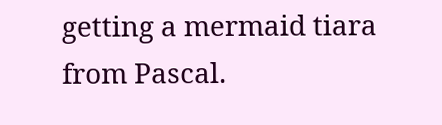getting a mermaid tiara from Pascal.